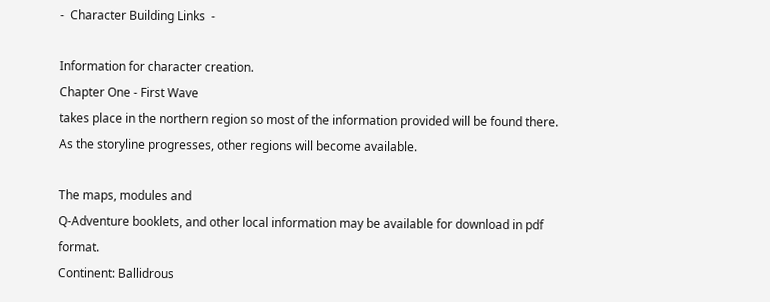-  Character Building Links  -

Information for character creation.
Chapter One - First Wave
takes place in the northern region so most of the information provided will be found there.  As the storyline progresses, other regions will become available.

The maps, modules and
Q-Adventure booklets, and other local information may be available for download in pdf format.
Continent: Ballidrous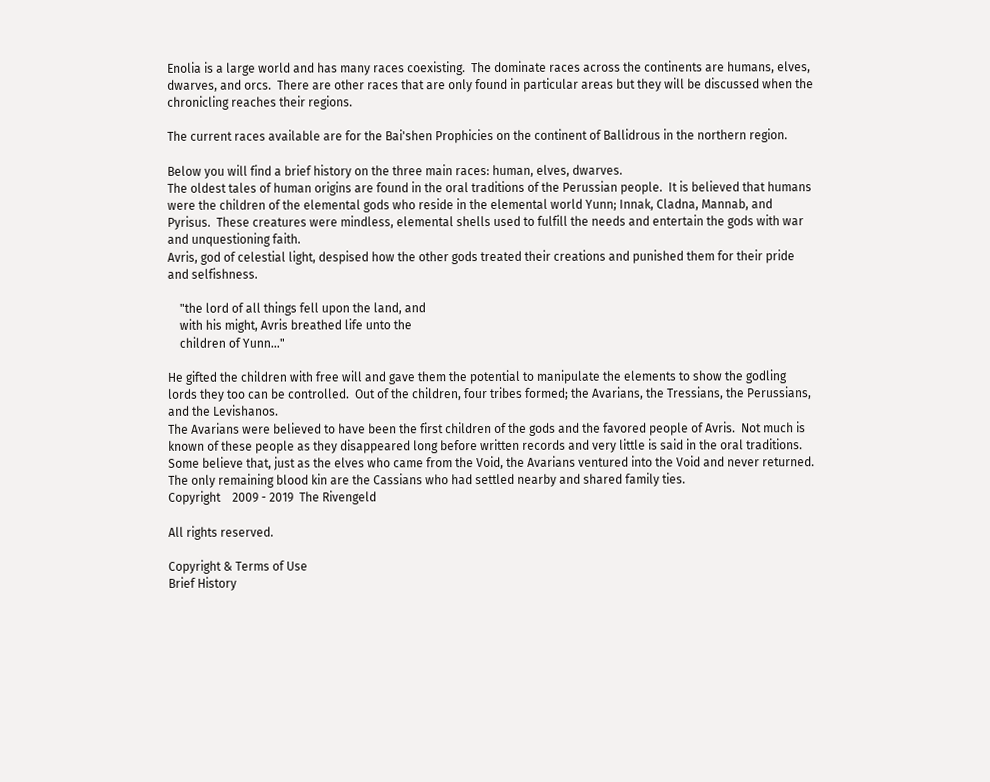Enolia is a large world and has many races coexisting.  The dominate races across the continents are humans, elves, dwarves, and orcs.  There are other races that are only found in particular areas but they will be discussed when the chronicling reaches their regions.

The current races available are for the Bai'shen Prophicies on the continent of Ballidrous in the northern region.

Below you will find a brief history on the three main races: human, elves, dwarves.
The oldest tales of human origins are found in the oral traditions of the Perussian people.  It is believed that humans were the children of the elemental gods who reside in the elemental world Yunn; Innak, Cladna, Mannab, and Pyrisus.  These creatures were mindless, elemental shells used to fulfill the needs and entertain the gods with war and unquestioning faith.
Avris, god of celestial light, despised how the other gods treated their creations and punished them for their pride and selfishness.

    "the lord of all things fell upon the land, and
    with his might, Avris breathed life unto the
    children of Yunn..."

He gifted the children with free will and gave them the potential to manipulate the elements to show the godling lords they too can be controlled.  Out of the children, four tribes formed; the Avarians, the Tressians, the Perussians, and the Levishanos.
The Avarians were believed to have been the first children of the gods and the favored people of Avris.  Not much is known of these people as they disappeared long before written records and very little is said in the oral traditions.  Some believe that, just as the elves who came from the Void, the Avarians ventured into the Void and never returned.  The only remaining blood kin are the Cassians who had settled nearby and shared family ties.
Copyright    2009 - 2019  The Rivengeld

All rights reserved.

Copyright & Terms of Use
Brief History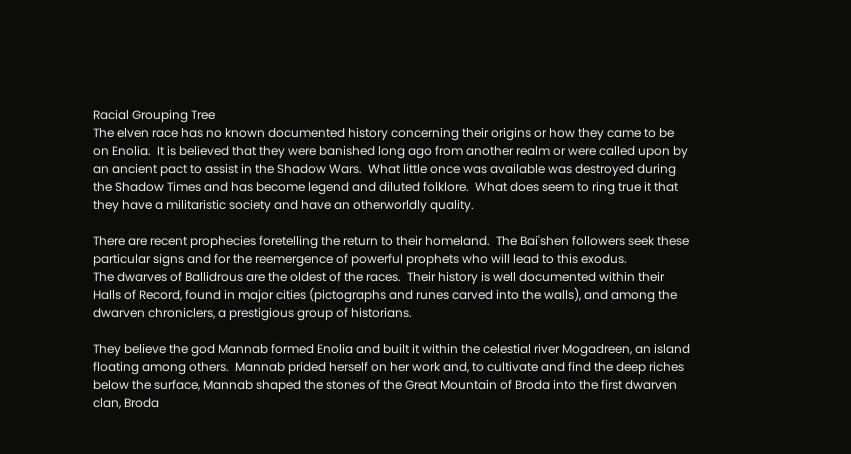Racial Grouping Tree
The elven race has no known documented history concerning their origins or how they came to be on Enolia.  It is believed that they were banished long ago from another realm or were called upon by an ancient pact to assist in the Shadow Wars.  What little once was available was destroyed during the Shadow Times and has become legend and diluted folklore.  What does seem to ring true it that they have a militaristic society and have an otherworldly quality.

There are recent prophecies foretelling the return to their homeland.  The Bai'shen followers seek these particular signs and for the reemergence of powerful prophets who will lead to this exodus.
The dwarves of Ballidrous are the oldest of the races.  Their history is well documented within their Halls of Record, found in major cities (pictographs and runes carved into the walls), and among the dwarven chroniclers, a prestigious group of historians.

They believe the god Mannab formed Enolia and built it within the celestial river Mogadreen, an island floating among others.  Mannab prided herself on her work and, to cultivate and find the deep riches below the surface, Mannab shaped the stones of the Great Mountain of Broda into the first dwarven clan, Broda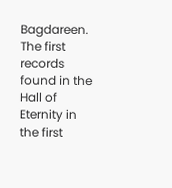Bagdareen.  The first records found in the Hall of Eternity in the first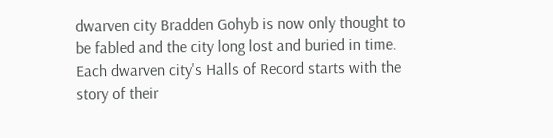dwarven city Bradden Gohyb is now only thought to be fabled and the city long lost and buried in time.  Each dwarven city's Halls of Record starts with the story of their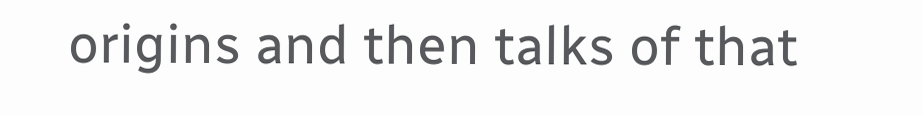origins and then talks of that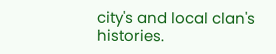city's and local clan's histories.